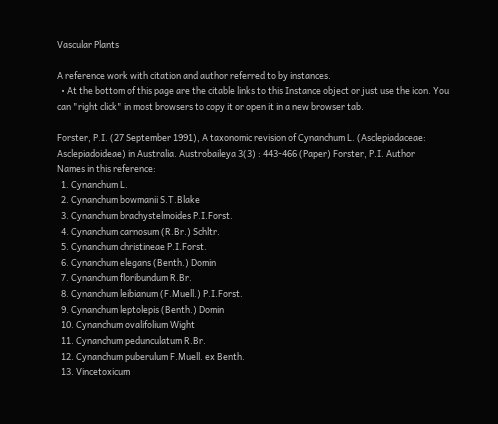Vascular Plants

A reference work with citation and author referred to by instances.
  • At the bottom of this page are the citable links to this Instance object or just use the icon. You can "right click" in most browsers to copy it or open it in a new browser tab.

Forster, P.I. (27 September 1991), A taxonomic revision of Cynanchum L. (Asclepiadaceae: Asclepiadoideae) in Australia. Austrobaileya 3(3) : 443-466 (Paper) Forster, P.I. Author
Names in this reference:
  1. Cynanchum L.
  2. Cynanchum bowmanii S.T.Blake
  3. Cynanchum brachystelmoides P.I.Forst.
  4. Cynanchum carnosum (R.Br.) Schltr.
  5. Cynanchum christineae P.I.Forst.
  6. Cynanchum elegans (Benth.) Domin
  7. Cynanchum floribundum R.Br.
  8. Cynanchum leibianum (F.Muell.) P.I.Forst.
  9. Cynanchum leptolepis (Benth.) Domin
  10. Cynanchum ovalifolium Wight
  11. Cynanchum pedunculatum R.Br.
  12. Cynanchum puberulum F.Muell. ex Benth.
  13. Vincetoxicum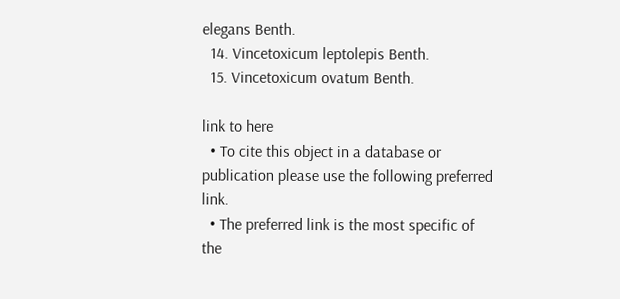elegans Benth.
  14. Vincetoxicum leptolepis Benth.
  15. Vincetoxicum ovatum Benth.

link to here
  • To cite this object in a database or publication please use the following preferred link.
  • The preferred link is the most specific of the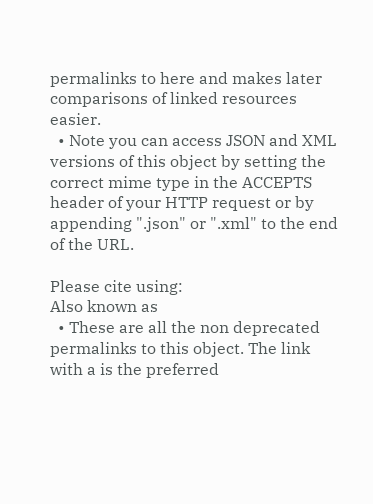permalinks to here and makes later comparisons of linked resources easier.
  • Note you can access JSON and XML versions of this object by setting the correct mime type in the ACCEPTS header of your HTTP request or by appending ".json" or ".xml" to the end of the URL.

Please cite using:
Also known as
  • These are all the non deprecated permalinks to this object. The link with a is the preferred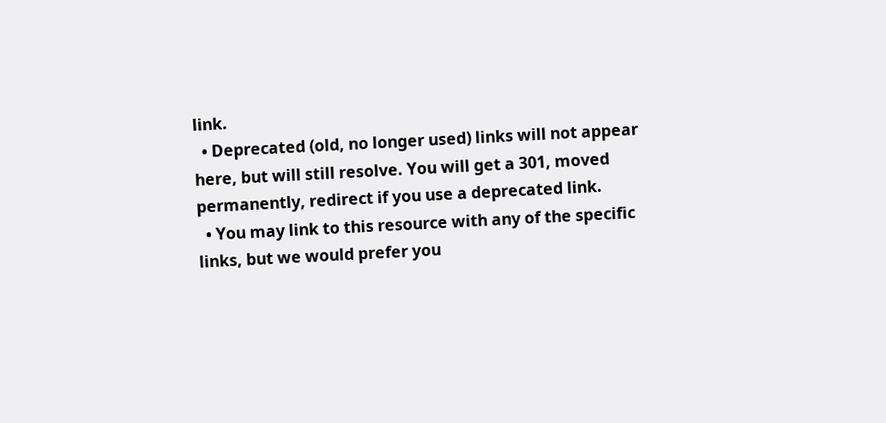link.
  • Deprecated (old, no longer used) links will not appear here, but will still resolve. You will get a 301, moved permanently, redirect if you use a deprecated link.
  • You may link to this resource with any of the specific links, but we would prefer you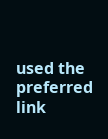used the preferred link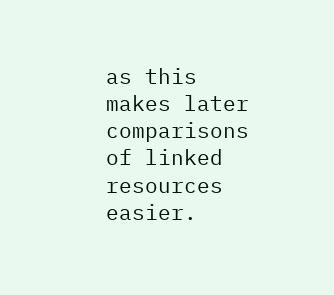as this makes later comparisons of linked resources easier.